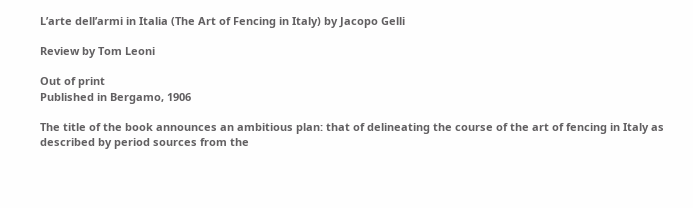L’arte dell’armi in Italia (The Art of Fencing in Italy) by Jacopo Gelli

Review by Tom Leoni

Out of print
Published in Bergamo, 1906

The title of the book announces an ambitious plan: that of delineating the course of the art of fencing in Italy as described by period sources from the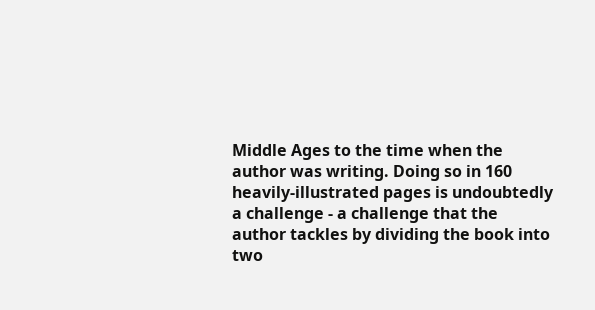Middle Ages to the time when the author was writing. Doing so in 160 heavily-illustrated pages is undoubtedly a challenge - a challenge that the author tackles by dividing the book into two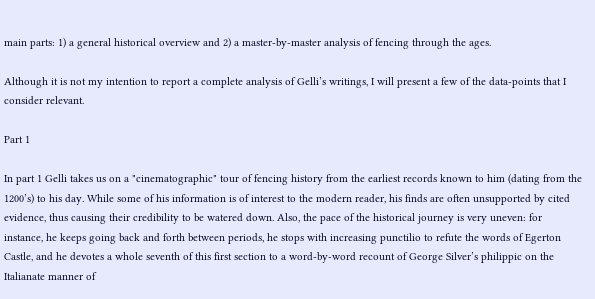main parts: 1) a general historical overview and 2) a master-by-master analysis of fencing through the ages.

Although it is not my intention to report a complete analysis of Gelli’s writings, I will present a few of the data-points that I consider relevant.

Part 1

In part 1 Gelli takes us on a "cinematographic" tour of fencing history from the earliest records known to him (dating from the 1200’s) to his day. While some of his information is of interest to the modern reader, his finds are often unsupported by cited evidence, thus causing their credibility to be watered down. Also, the pace of the historical journey is very uneven: for instance, he keeps going back and forth between periods, he stops with increasing punctilio to refute the words of Egerton Castle, and he devotes a whole seventh of this first section to a word-by-word recount of George Silver’s philippic on the Italianate manner of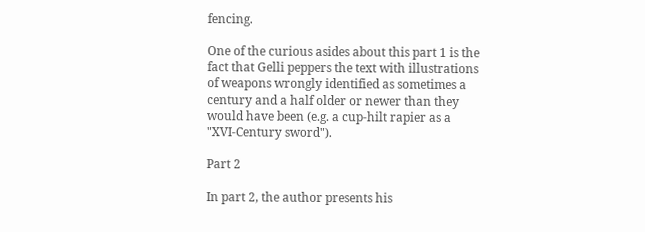fencing.

One of the curious asides about this part 1 is the fact that Gelli peppers the text with illustrations of weapons wrongly identified as sometimes a century and a half older or newer than they would have been (e.g. a cup-hilt rapier as a "XVI-Century sword").

Part 2

In part 2, the author presents his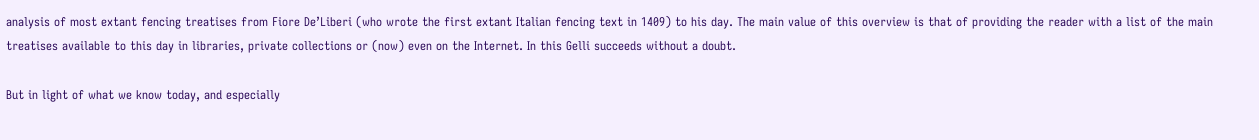analysis of most extant fencing treatises from Fiore De’Liberi (who wrote the first extant Italian fencing text in 1409) to his day. The main value of this overview is that of providing the reader with a list of the main treatises available to this day in libraries, private collections or (now) even on the Internet. In this Gelli succeeds without a doubt.

But in light of what we know today, and especially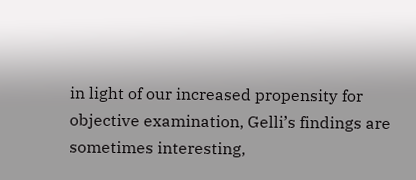in light of our increased propensity for objective examination, Gelli’s findings are sometimes interesting,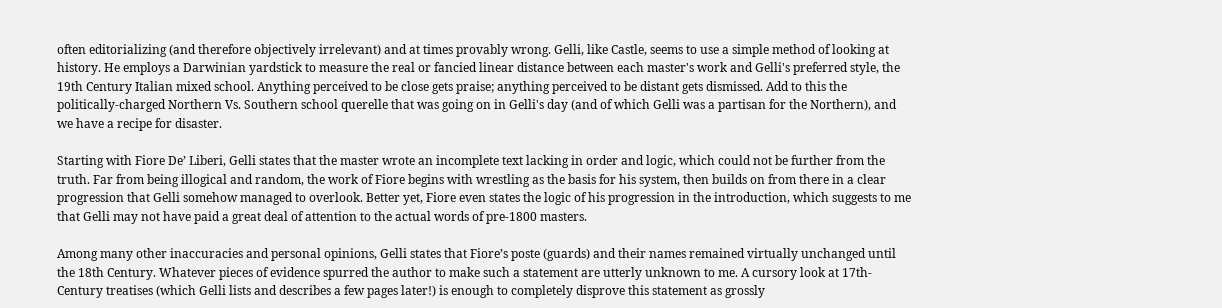often editorializing (and therefore objectively irrelevant) and at times provably wrong. Gelli, like Castle, seems to use a simple method of looking at history. He employs a Darwinian yardstick to measure the real or fancied linear distance between each master's work and Gelli's preferred style, the 19th Century Italian mixed school. Anything perceived to be close gets praise; anything perceived to be distant gets dismissed. Add to this the politically-charged Northern Vs. Southern school querelle that was going on in Gelli's day (and of which Gelli was a partisan for the Northern), and we have a recipe for disaster.

Starting with Fiore De’ Liberi, Gelli states that the master wrote an incomplete text lacking in order and logic, which could not be further from the truth. Far from being illogical and random, the work of Fiore begins with wrestling as the basis for his system, then builds on from there in a clear progression that Gelli somehow managed to overlook. Better yet, Fiore even states the logic of his progression in the introduction, which suggests to me that Gelli may not have paid a great deal of attention to the actual words of pre-1800 masters.

Among many other inaccuracies and personal opinions, Gelli states that Fiore’s poste (guards) and their names remained virtually unchanged until the 18th Century. Whatever pieces of evidence spurred the author to make such a statement are utterly unknown to me. A cursory look at 17th-Century treatises (which Gelli lists and describes a few pages later!) is enough to completely disprove this statement as grossly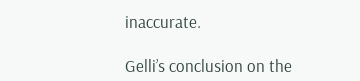inaccurate.

Gelli’s conclusion on the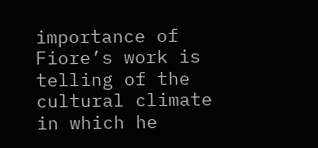importance of Fiore’s work is telling of the cultural climate in which he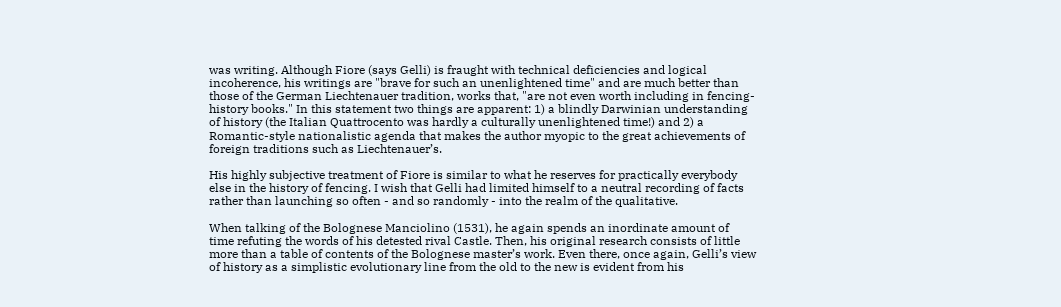was writing. Although Fiore (says Gelli) is fraught with technical deficiencies and logical incoherence, his writings are "brave for such an unenlightened time" and are much better than those of the German Liechtenauer tradition, works that, "are not even worth including in fencing-history books." In this statement two things are apparent: 1) a blindly Darwinian understanding of history (the Italian Quattrocento was hardly a culturally unenlightened time!) and 2) a Romantic-style nationalistic agenda that makes the author myopic to the great achievements of foreign traditions such as Liechtenauer’s.

His highly subjective treatment of Fiore is similar to what he reserves for practically everybody else in the history of fencing. I wish that Gelli had limited himself to a neutral recording of facts rather than launching so often - and so randomly - into the realm of the qualitative.

When talking of the Bolognese Manciolino (1531), he again spends an inordinate amount of time refuting the words of his detested rival Castle. Then, his original research consists of little more than a table of contents of the Bolognese master’s work. Even there, once again, Gelli’s view of history as a simplistic evolutionary line from the old to the new is evident from his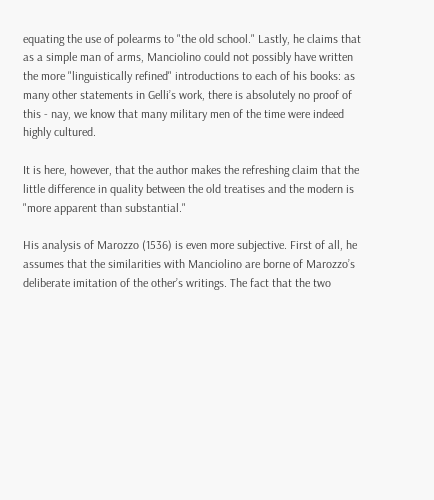equating the use of polearms to "the old school." Lastly, he claims that as a simple man of arms, Manciolino could not possibly have written the more "linguistically refined" introductions to each of his books: as many other statements in Gelli’s work, there is absolutely no proof of this - nay, we know that many military men of the time were indeed highly cultured.

It is here, however, that the author makes the refreshing claim that the little difference in quality between the old treatises and the modern is "more apparent than substantial."

His analysis of Marozzo (1536) is even more subjective. First of all, he assumes that the similarities with Manciolino are borne of Marozzo’s deliberate imitation of the other’s writings. The fact that the two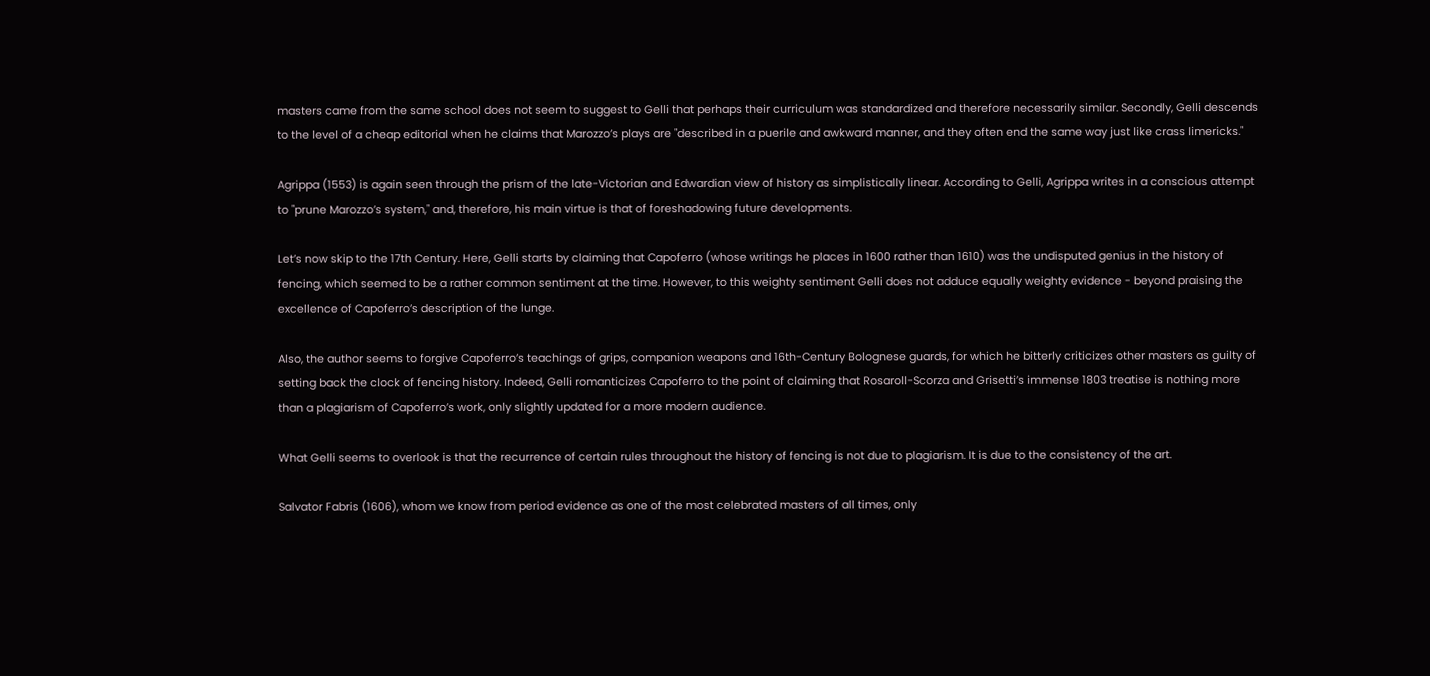masters came from the same school does not seem to suggest to Gelli that perhaps their curriculum was standardized and therefore necessarily similar. Secondly, Gelli descends to the level of a cheap editorial when he claims that Marozzo’s plays are "described in a puerile and awkward manner, and they often end the same way just like crass limericks."

Agrippa (1553) is again seen through the prism of the late-Victorian and Edwardian view of history as simplistically linear. According to Gelli, Agrippa writes in a conscious attempt to "prune Marozzo’s system," and, therefore, his main virtue is that of foreshadowing future developments.

Let’s now skip to the 17th Century. Here, Gelli starts by claiming that Capoferro (whose writings he places in 1600 rather than 1610) was the undisputed genius in the history of fencing, which seemed to be a rather common sentiment at the time. However, to this weighty sentiment Gelli does not adduce equally weighty evidence - beyond praising the excellence of Capoferro’s description of the lunge.

Also, the author seems to forgive Capoferro’s teachings of grips, companion weapons and 16th-Century Bolognese guards, for which he bitterly criticizes other masters as guilty of setting back the clock of fencing history. Indeed, Gelli romanticizes Capoferro to the point of claiming that Rosaroll-Scorza and Grisetti’s immense 1803 treatise is nothing more than a plagiarism of Capoferro’s work, only slightly updated for a more modern audience.

What Gelli seems to overlook is that the recurrence of certain rules throughout the history of fencing is not due to plagiarism. It is due to the consistency of the art.

Salvator Fabris (1606), whom we know from period evidence as one of the most celebrated masters of all times, only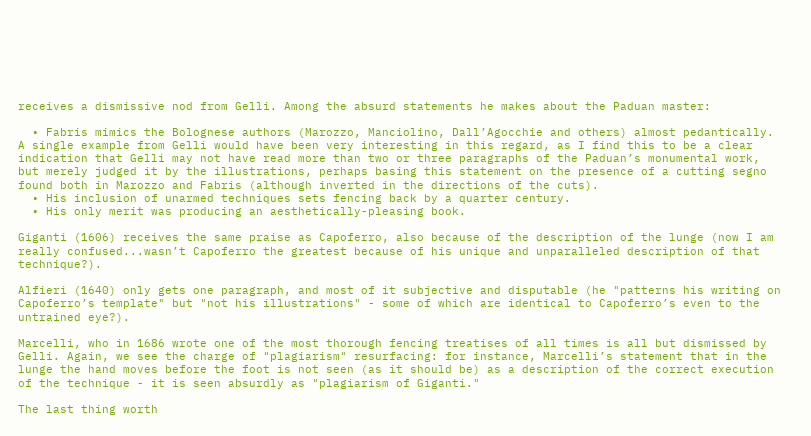receives a dismissive nod from Gelli. Among the absurd statements he makes about the Paduan master:

  • Fabris mimics the Bolognese authors (Marozzo, Manciolino, Dall’Agocchie and others) almost pedantically. A single example from Gelli would have been very interesting in this regard, as I find this to be a clear indication that Gelli may not have read more than two or three paragraphs of the Paduan’s monumental work, but merely judged it by the illustrations, perhaps basing this statement on the presence of a cutting segno found both in Marozzo and Fabris (although inverted in the directions of the cuts).
  • His inclusion of unarmed techniques sets fencing back by a quarter century.
  • His only merit was producing an aesthetically-pleasing book.

Giganti (1606) receives the same praise as Capoferro, also because of the description of the lunge (now I am really confused...wasn’t Capoferro the greatest because of his unique and unparalleled description of that technique?).

Alfieri (1640) only gets one paragraph, and most of it subjective and disputable (he "patterns his writing on Capoferro’s template" but "not his illustrations" - some of which are identical to Capoferro’s even to the untrained eye?).

Marcelli, who in 1686 wrote one of the most thorough fencing treatises of all times is all but dismissed by Gelli. Again, we see the charge of "plagiarism" resurfacing: for instance, Marcelli’s statement that in the lunge the hand moves before the foot is not seen (as it should be) as a description of the correct execution of the technique - it is seen absurdly as "plagiarism of Giganti."

The last thing worth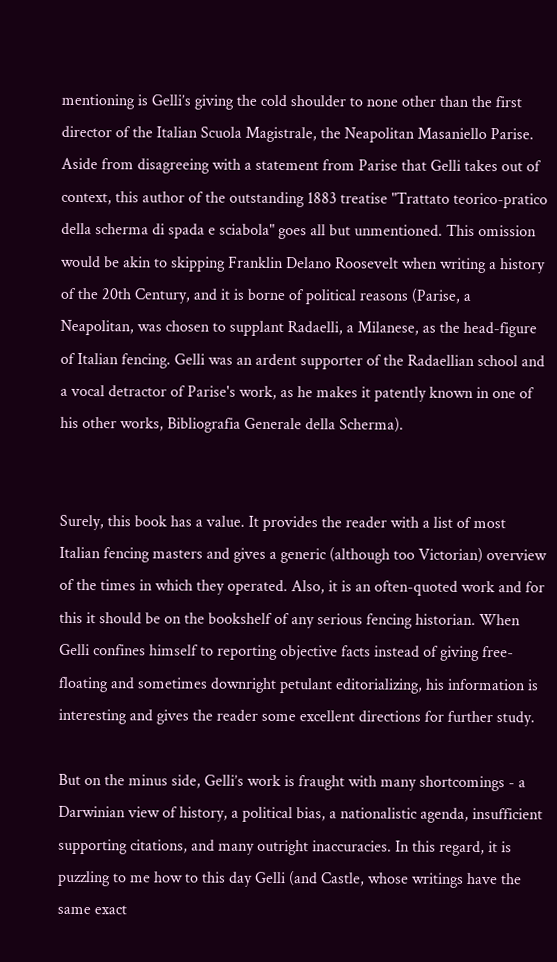mentioning is Gelli’s giving the cold shoulder to none other than the first director of the Italian Scuola Magistrale, the Neapolitan Masaniello Parise. Aside from disagreeing with a statement from Parise that Gelli takes out of context, this author of the outstanding 1883 treatise "Trattato teorico-pratico della scherma di spada e sciabola" goes all but unmentioned. This omission would be akin to skipping Franklin Delano Roosevelt when writing a history of the 20th Century, and it is borne of political reasons (Parise, a Neapolitan, was chosen to supplant Radaelli, a Milanese, as the head-figure of Italian fencing. Gelli was an ardent supporter of the Radaellian school and a vocal detractor of Parise's work, as he makes it patently known in one of his other works, Bibliografia Generale della Scherma).


Surely, this book has a value. It provides the reader with a list of most Italian fencing masters and gives a generic (although too Victorian) overview of the times in which they operated. Also, it is an often-quoted work and for this it should be on the bookshelf of any serious fencing historian. When Gelli confines himself to reporting objective facts instead of giving free-floating and sometimes downright petulant editorializing, his information is interesting and gives the reader some excellent directions for further study.

But on the minus side, Gelli’s work is fraught with many shortcomings - a Darwinian view of history, a political bias, a nationalistic agenda, insufficient supporting citations, and many outright inaccuracies. In this regard, it is puzzling to me how to this day Gelli (and Castle, whose writings have the same exact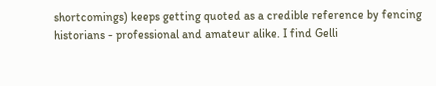shortcomings) keeps getting quoted as a credible reference by fencing historians - professional and amateur alike. I find Gelli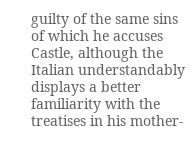guilty of the same sins of which he accuses Castle, although the Italian understandably displays a better familiarity with the treatises in his mother-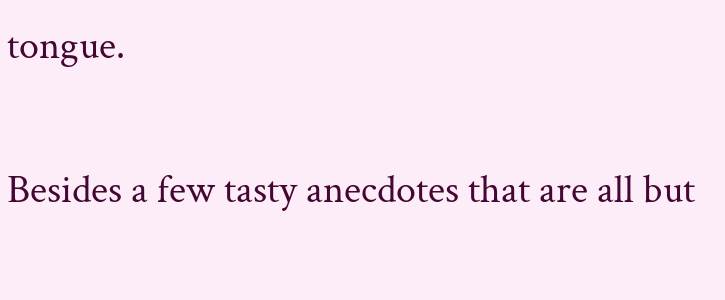tongue.

Besides a few tasty anecdotes that are all but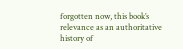forgotten now, this book’s relevance as an authoritative history of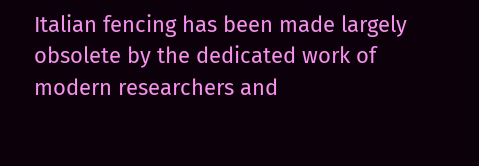Italian fencing has been made largely obsolete by the dedicated work of modern researchers and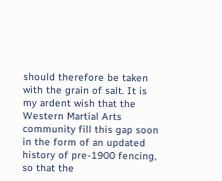should therefore be taken with the grain of salt. It is my ardent wish that the Western Martial Arts community fill this gap soon in the form of an updated history of pre-1900 fencing, so that the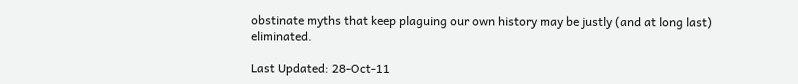obstinate myths that keep plaguing our own history may be justly (and at long last) eliminated.

Last Updated: 28-Oct-11